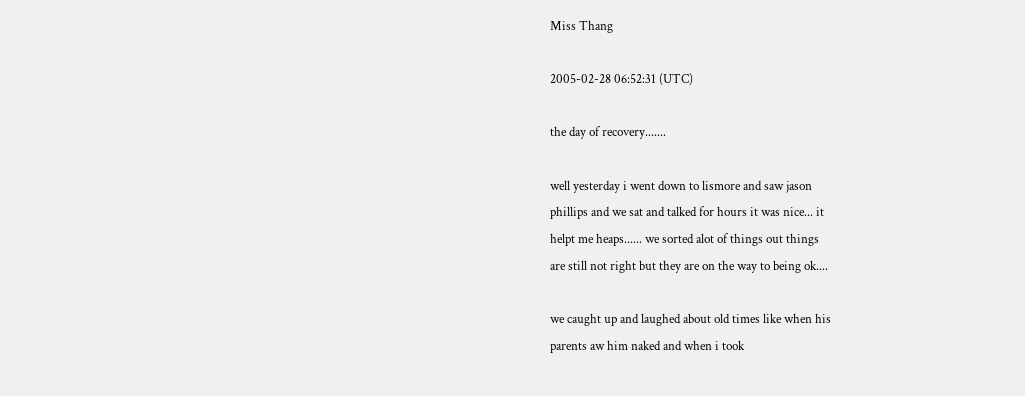Miss Thang

2005-02-28 06:52:31 (UTC)

the day of recovery.......

well yesterday i went down to lismore and saw jason
phillips and we sat and talked for hours it was nice... it
helpt me heaps...... we sorted alot of things out things
are still not right but they are on the way to being ok....

we caught up and laughed about old times like when his
parents aw him naked and when i took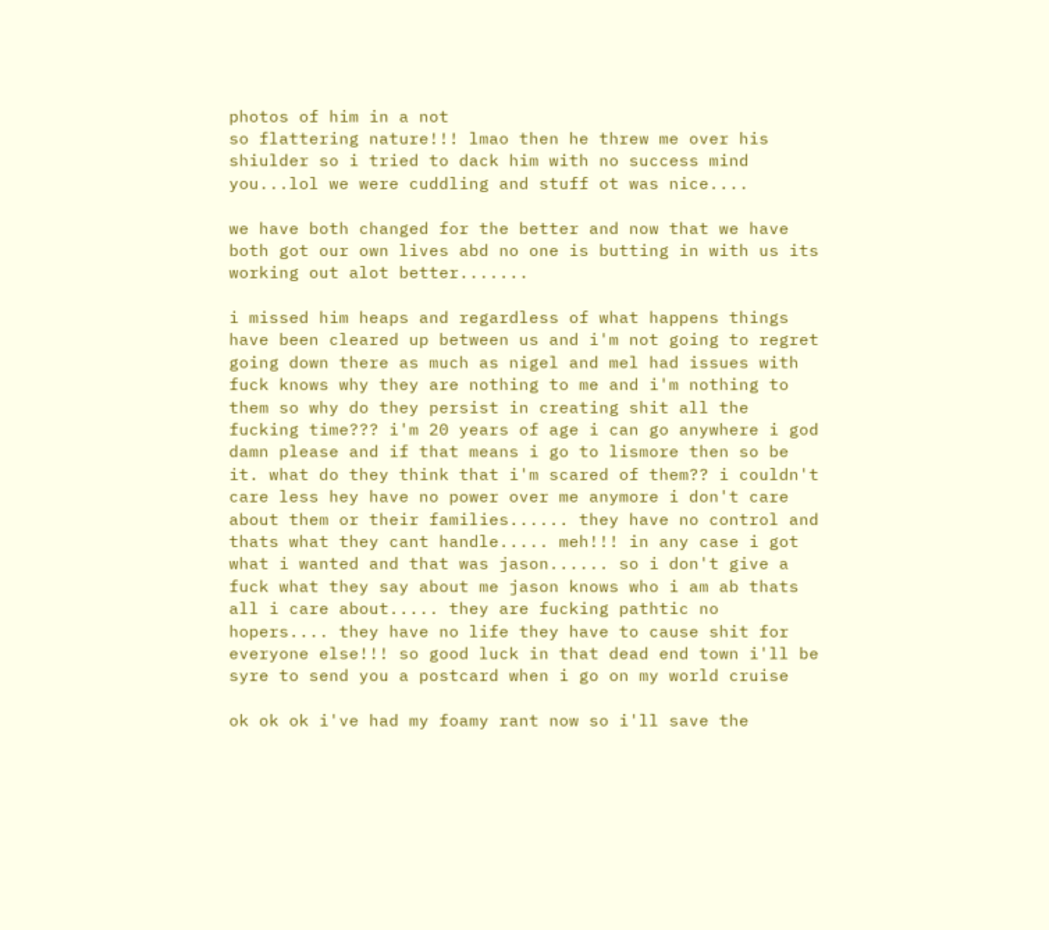photos of him in a not
so flattering nature!!! lmao then he threw me over his
shiulder so i tried to dack him with no success mind
you...lol we were cuddling and stuff ot was nice....

we have both changed for the better and now that we have
both got our own lives abd no one is butting in with us its
working out alot better.......

i missed him heaps and regardless of what happens things
have been cleared up between us and i'm not going to regret
going down there as much as nigel and mel had issues with
fuck knows why they are nothing to me and i'm nothing to
them so why do they persist in creating shit all the
fucking time??? i'm 20 years of age i can go anywhere i god
damn please and if that means i go to lismore then so be
it. what do they think that i'm scared of them?? i couldn't
care less hey have no power over me anymore i don't care
about them or their families...... they have no control and
thats what they cant handle..... meh!!! in any case i got
what i wanted and that was jason...... so i don't give a
fuck what they say about me jason knows who i am ab thats
all i care about..... they are fucking pathtic no
hopers.... they have no life they have to cause shit for
everyone else!!! so good luck in that dead end town i'll be
syre to send you a postcard when i go on my world cruise

ok ok ok i've had my foamy rant now so i'll save the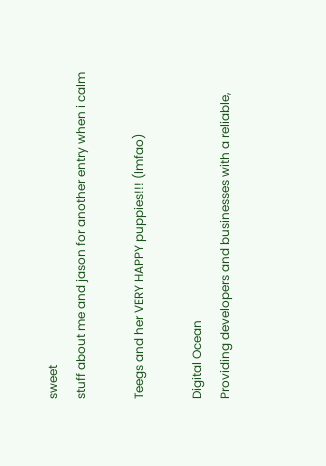sweet
stuff about me and jason for another entry when i calm

Teegs and her VERY HAPPY puppies!!! (lmfao)

Digital Ocean
Providing developers and businesses with a reliable,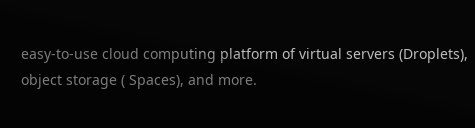easy-to-use cloud computing platform of virtual servers (Droplets), object storage ( Spaces), and more.